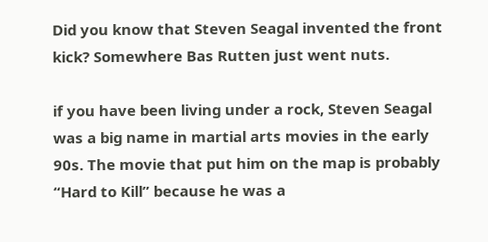Did you know that Steven Seagal invented the front kick? Somewhere Bas Rutten just went nuts.

if you have been living under a rock, Steven Seagal was a big name in martial arts movies in the early 90s. The movie that put him on the map is probably “Hard to Kill” because he was a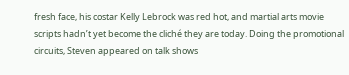fresh face, his costar Kelly Lebrock was red hot, and martial arts movie scripts hadn’t yet become the cliché they are today. Doing the promotional circuits, Steven appeared on talk shows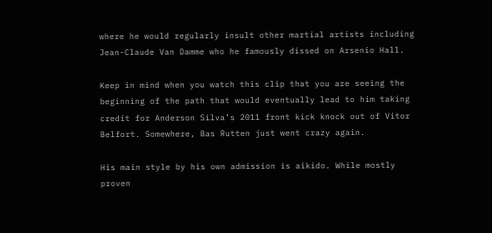where he would regularly insult other martial artists including Jean-Claude Van Damme who he famously dissed on Arsenio Hall.

Keep in mind when you watch this clip that you are seeing the beginning of the path that would eventually lead to him taking credit for Anderson Silva’s 2011 front kick knock out of Vitor Belfort. Somewhere, Bas Rutten just went crazy again.

His main style by his own admission is aikido. While mostly proven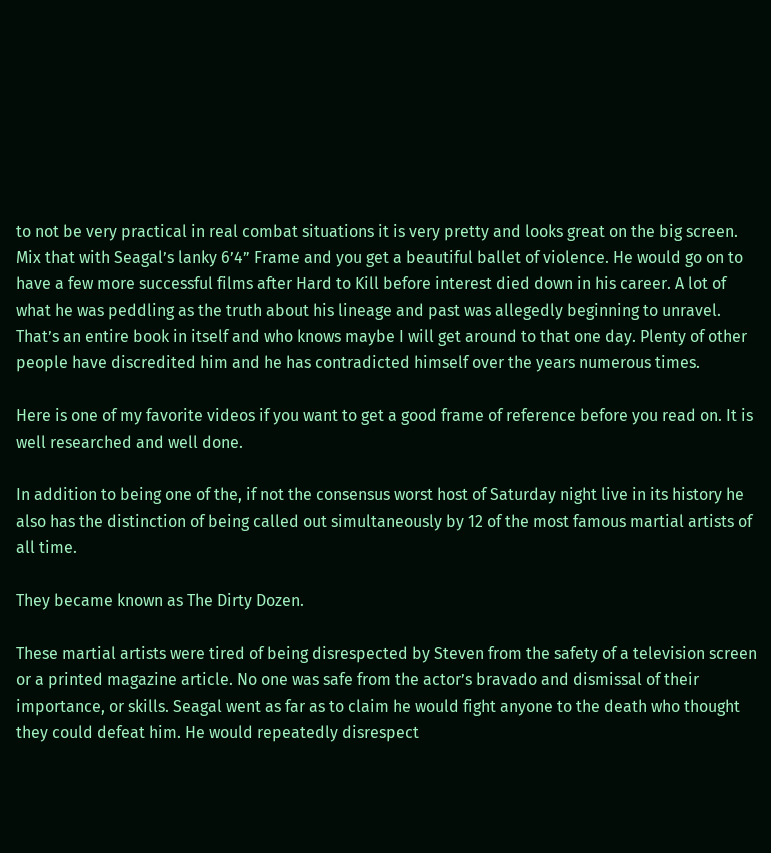to not be very practical in real combat situations it is very pretty and looks great on the big screen. Mix that with Seagal’s lanky 6’4” Frame and you get a beautiful ballet of violence. He would go on to have a few more successful films after Hard to Kill before interest died down in his career. A lot of what he was peddling as the truth about his lineage and past was allegedly beginning to unravel. That’s an entire book in itself and who knows maybe I will get around to that one day. Plenty of other people have discredited him and he has contradicted himself over the years numerous times.

Here is one of my favorite videos if you want to get a good frame of reference before you read on. It is well researched and well done.

In addition to being one of the, if not the consensus worst host of Saturday night live in its history he also has the distinction of being called out simultaneously by 12 of the most famous martial artists of all time.

They became known as The Dirty Dozen.

These martial artists were tired of being disrespected by Steven from the safety of a television screen or a printed magazine article. No one was safe from the actor’s bravado and dismissal of their importance, or skills. Seagal went as far as to claim he would fight anyone to the death who thought they could defeat him. He would repeatedly disrespect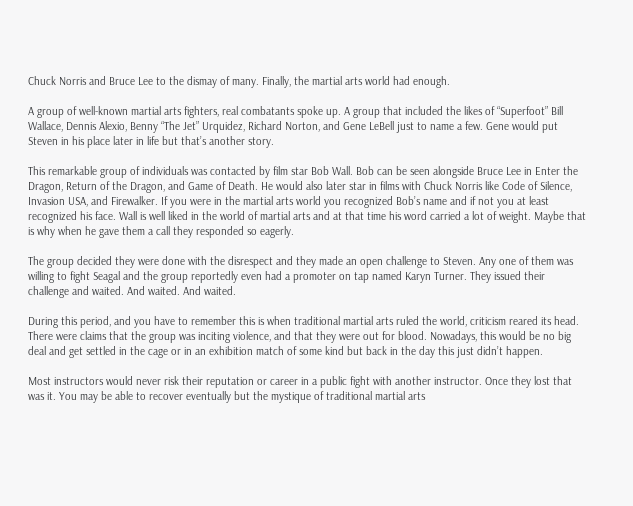Chuck Norris and Bruce Lee to the dismay of many. Finally, the martial arts world had enough.

A group of well-known martial arts fighters, real combatants spoke up. A group that included the likes of “Superfoot” Bill Wallace, Dennis Alexio, Benny “The Jet” Urquidez, Richard Norton, and Gene LeBell just to name a few. Gene would put Steven in his place later in life but that’s another story.

This remarkable group of individuals was contacted by film star Bob Wall. Bob can be seen alongside Bruce Lee in Enter the Dragon, Return of the Dragon, and Game of Death. He would also later star in films with Chuck Norris like Code of Silence, Invasion USA, and Firewalker. If you were in the martial arts world you recognized Bob’s name and if not you at least recognized his face. Wall is well liked in the world of martial arts and at that time his word carried a lot of weight. Maybe that is why when he gave them a call they responded so eagerly.

The group decided they were done with the disrespect and they made an open challenge to Steven. Any one of them was willing to fight Seagal and the group reportedly even had a promoter on tap named Karyn Turner. They issued their challenge and waited. And waited. And waited.

During this period, and you have to remember this is when traditional martial arts ruled the world, criticism reared its head. There were claims that the group was inciting violence, and that they were out for blood. Nowadays, this would be no big deal and get settled in the cage or in an exhibition match of some kind but back in the day this just didn’t happen.

Most instructors would never risk their reputation or career in a public fight with another instructor. Once they lost that was it. You may be able to recover eventually but the mystique of traditional martial arts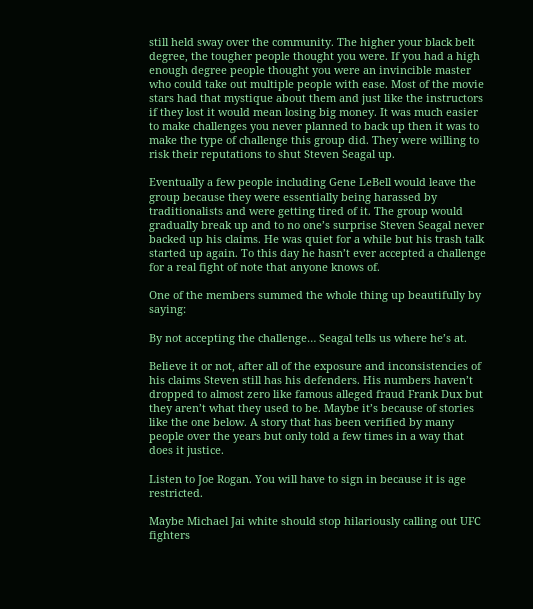still held sway over the community. The higher your black belt degree, the tougher people thought you were. If you had a high enough degree people thought you were an invincible master who could take out multiple people with ease. Most of the movie stars had that mystique about them and just like the instructors if they lost it would mean losing big money. It was much easier to make challenges you never planned to back up then it was to make the type of challenge this group did. They were willing to risk their reputations to shut Steven Seagal up.

Eventually a few people including Gene LeBell would leave the group because they were essentially being harassed by traditionalists and were getting tired of it. The group would gradually break up and to no one’s surprise Steven Seagal never backed up his claims. He was quiet for a while but his trash talk started up again. To this day he hasn’t ever accepted a challenge for a real fight of note that anyone knows of.

One of the members summed the whole thing up beautifully by saying:

By not accepting the challenge… Seagal tells us where he’s at.

Believe it or not, after all of the exposure and inconsistencies of his claims Steven still has his defenders. His numbers haven’t dropped to almost zero like famous alleged fraud Frank Dux but they aren’t what they used to be. Maybe it’s because of stories like the one below. A story that has been verified by many people over the years but only told a few times in a way that does it justice.

Listen to Joe Rogan. You will have to sign in because it is age restricted.

Maybe Michael Jai white should stop hilariously calling out UFC fighters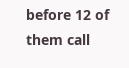before 12 of them call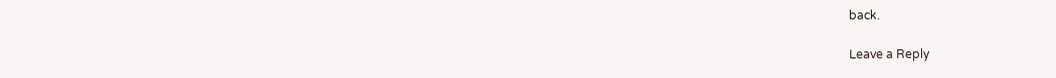back.

Leave a Reply